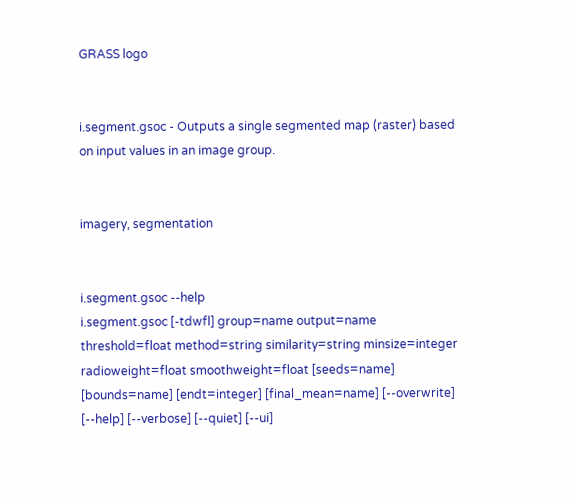GRASS logo


i.segment.gsoc - Outputs a single segmented map (raster) based on input values in an image group.


imagery, segmentation


i.segment.gsoc --help
i.segment.gsoc [-tdwfl] group=name output=name threshold=float method=string similarity=string minsize=integer radioweight=float smoothweight=float [seeds=name] [bounds=name] [endt=integer] [final_mean=name] [--overwrite] [--help] [--verbose] [--quiet] [--ui]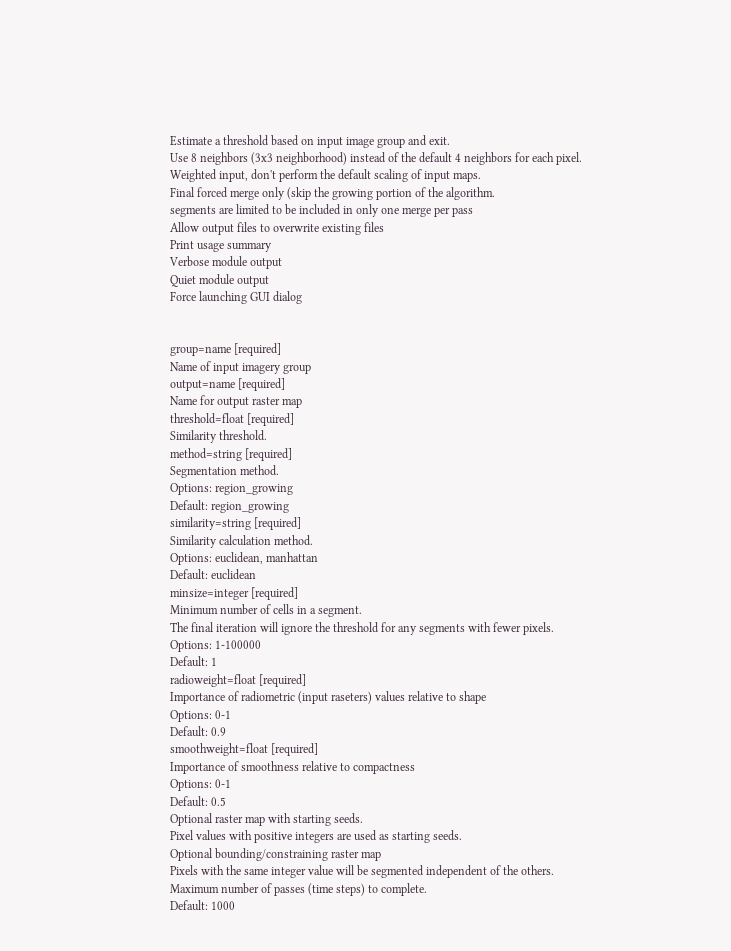Estimate a threshold based on input image group and exit.
Use 8 neighbors (3x3 neighborhood) instead of the default 4 neighbors for each pixel.
Weighted input, don't perform the default scaling of input maps.
Final forced merge only (skip the growing portion of the algorithm.
segments are limited to be included in only one merge per pass
Allow output files to overwrite existing files
Print usage summary
Verbose module output
Quiet module output
Force launching GUI dialog


group=name [required]
Name of input imagery group
output=name [required]
Name for output raster map
threshold=float [required]
Similarity threshold.
method=string [required]
Segmentation method.
Options: region_growing
Default: region_growing
similarity=string [required]
Similarity calculation method.
Options: euclidean, manhattan
Default: euclidean
minsize=integer [required]
Minimum number of cells in a segment.
The final iteration will ignore the threshold for any segments with fewer pixels.
Options: 1-100000
Default: 1
radioweight=float [required]
Importance of radiometric (input raseters) values relative to shape
Options: 0-1
Default: 0.9
smoothweight=float [required]
Importance of smoothness relative to compactness
Options: 0-1
Default: 0.5
Optional raster map with starting seeds.
Pixel values with positive integers are used as starting seeds.
Optional bounding/constraining raster map
Pixels with the same integer value will be segmented independent of the others.
Maximum number of passes (time steps) to complete.
Default: 1000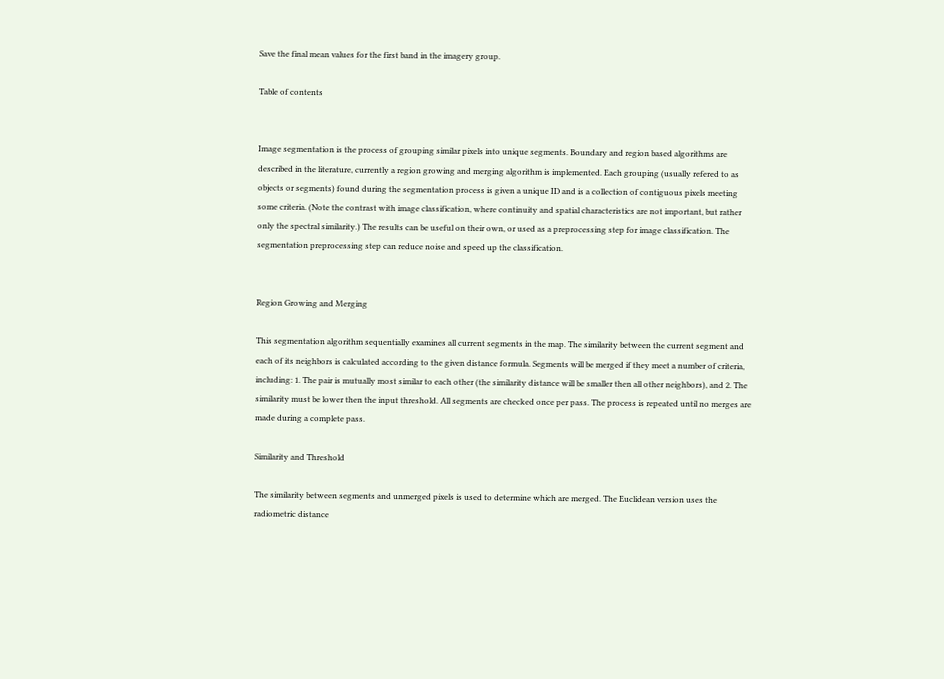Save the final mean values for the first band in the imagery group.

Table of contents


Image segmentation is the process of grouping similar pixels into unique segments. Boundary and region based algorithms are described in the literature, currently a region growing and merging algorithm is implemented. Each grouping (usually refered to as objects or segments) found during the segmentation process is given a unique ID and is a collection of contiguous pixels meeting some criteria. (Note the contrast with image classification, where continuity and spatial characteristics are not important, but rather only the spectral similarity.) The results can be useful on their own, or used as a preprocessing step for image classification. The segmentation preprocessing step can reduce noise and speed up the classification.


Region Growing and Merging

This segmentation algorithm sequentially examines all current segments in the map. The similarity between the current segment and each of its neighbors is calculated according to the given distance formula. Segments will be merged if they meet a number of criteria, including: 1. The pair is mutually most similar to each other (the similarity distance will be smaller then all other neighbors), and 2. The similarity must be lower then the input threshold. All segments are checked once per pass. The process is repeated until no merges are made during a complete pass.

Similarity and Threshold

The similarity between segments and unmerged pixels is used to determine which are merged. The Euclidean version uses the radiometric distance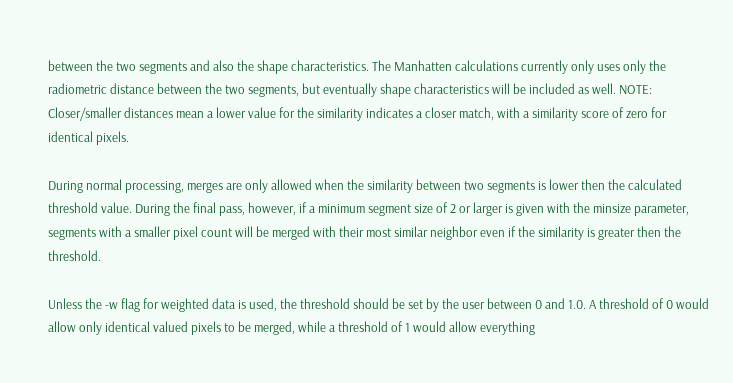between the two segments and also the shape characteristics. The Manhatten calculations currently only uses only the radiometric distance between the two segments, but eventually shape characteristics will be included as well. NOTE: Closer/smaller distances mean a lower value for the similarity indicates a closer match, with a similarity score of zero for identical pixels.

During normal processing, merges are only allowed when the similarity between two segments is lower then the calculated threshold value. During the final pass, however, if a minimum segment size of 2 or larger is given with the minsize parameter, segments with a smaller pixel count will be merged with their most similar neighbor even if the similarity is greater then the threshold.

Unless the -w flag for weighted data is used, the threshold should be set by the user between 0 and 1.0. A threshold of 0 would allow only identical valued pixels to be merged, while a threshold of 1 would allow everything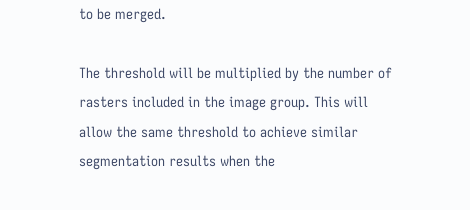to be merged.

The threshold will be multiplied by the number of rasters included in the image group. This will allow the same threshold to achieve similar segmentation results when the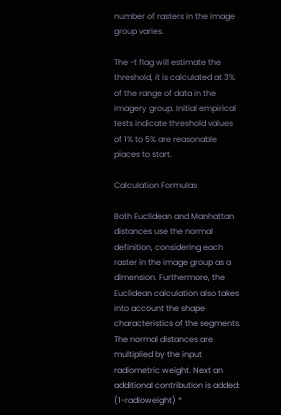number of rasters in the image group varies.

The -t flag will estimate the threshold, it is calculated at 3% of the range of data in the imagery group. Initial empirical tests indicate threshold values of 1% to 5% are reasonable places to start.

Calculation Formulas

Both Euclidean and Manhattan distances use the normal definition, considering each raster in the image group as a dimension. Furthermore, the Euclidean calculation also takes into account the shape characteristics of the segments. The normal distances are multiplied by the input radiometric weight. Next an additional contribution is added: (1-radioweight) *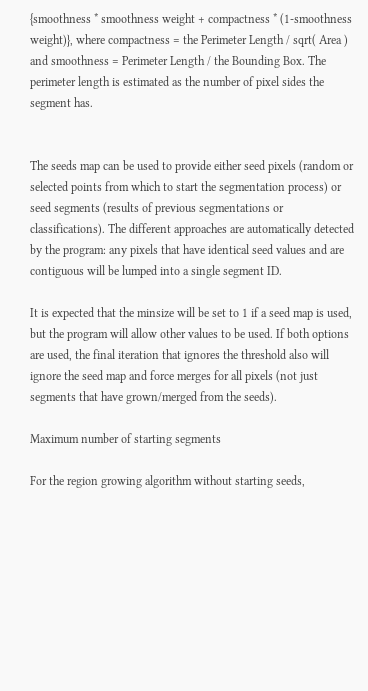{smoothness * smoothness weight + compactness * (1-smoothness weight)}, where compactness = the Perimeter Length / sqrt( Area ) and smoothness = Perimeter Length / the Bounding Box. The perimeter length is estimated as the number of pixel sides the segment has.


The seeds map can be used to provide either seed pixels (random or selected points from which to start the segmentation process) or seed segments (results of previous segmentations or classifications). The different approaches are automatically detected by the program: any pixels that have identical seed values and are contiguous will be lumped into a single segment ID.

It is expected that the minsize will be set to 1 if a seed map is used, but the program will allow other values to be used. If both options are used, the final iteration that ignores the threshold also will ignore the seed map and force merges for all pixels (not just segments that have grown/merged from the seeds).

Maximum number of starting segments

For the region growing algorithm without starting seeds,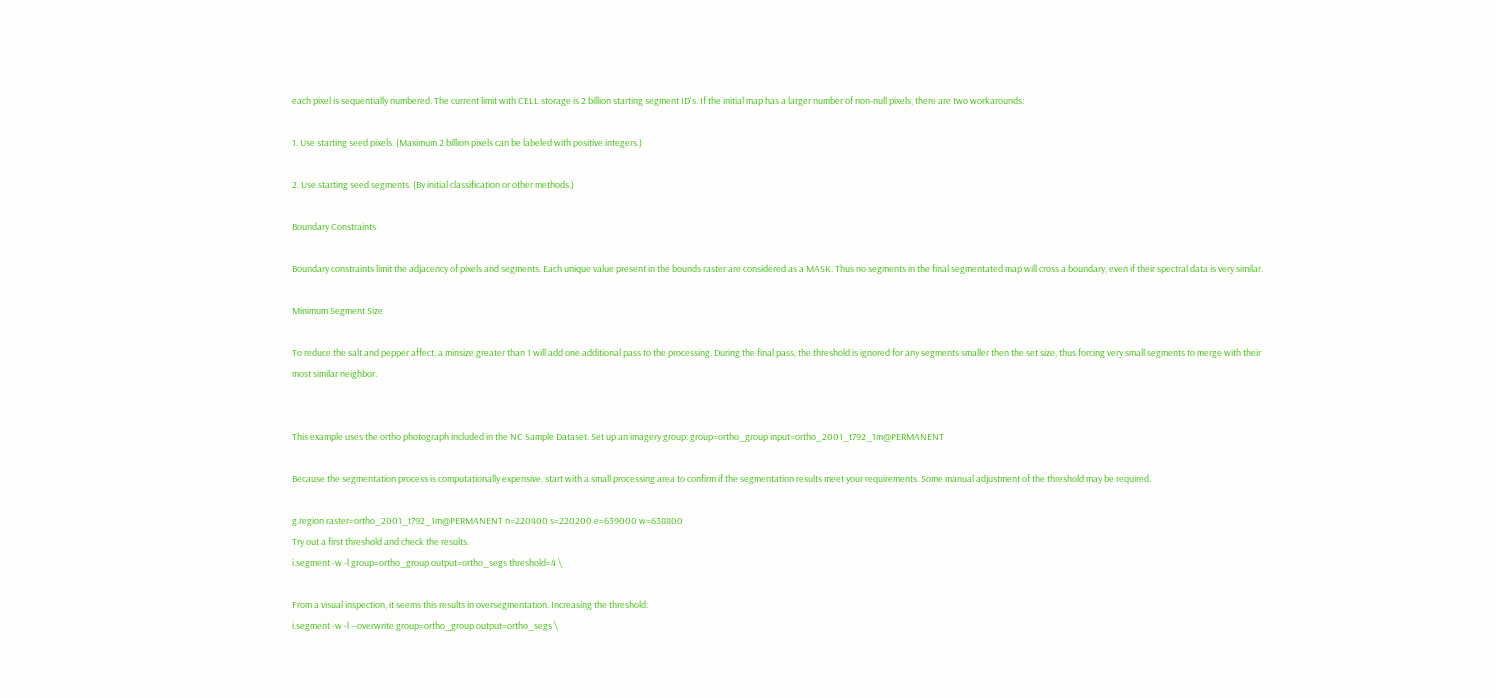each pixel is sequentially numbered. The current limit with CELL storage is 2 billion starting segment ID's. If the initial map has a larger number of non-null pixels, there are two workarounds:

1. Use starting seed pixels. (Maximum 2 billion pixels can be labeled with positive integers.)

2. Use starting seed segments. (By initial classification or other methods.)

Boundary Constraints

Boundary constraints limit the adjacency of pixels and segments. Each unique value present in the bounds raster are considered as a MASK. Thus no segments in the final segmentated map will cross a boundary, even if their spectral data is very similar.

Minimum Segment Size

To reduce the salt and pepper affect, a minsize greater than 1 will add one additional pass to the processing. During the final pass, the threshold is ignored for any segments smaller then the set size, thus forcing very small segments to merge with their most similar neighbor.


This example uses the ortho photograph included in the NC Sample Dataset. Set up an imagery group: group=ortho_group input=ortho_2001_t792_1m@PERMANENT

Because the segmentation process is computationally expensive, start with a small processing area to confirm if the segmentation results meet your requirements. Some manual adjustment of the threshold may be required.

g.region raster=ortho_2001_t792_1m@PERMANENT n=220400 s=220200 e=639000 w=638800
Try out a first threshold and check the results.
i.segment -w -l group=ortho_group output=ortho_segs threshold=4 \

From a visual inspection, it seems this results in oversegmentation. Increasing the threshold:
i.segment -w -l --overwrite group=ortho_group output=ortho_segs \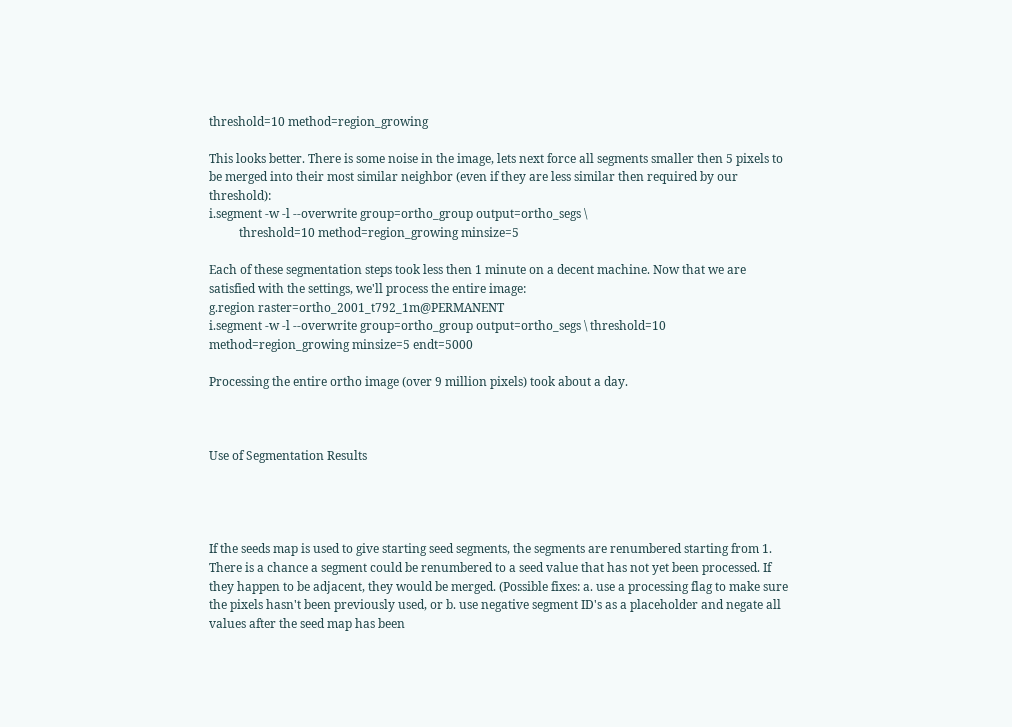threshold=10 method=region_growing

This looks better. There is some noise in the image, lets next force all segments smaller then 5 pixels to be merged into their most similar neighbor (even if they are less similar then required by our threshold):
i.segment -w -l --overwrite group=ortho_group output=ortho_segs \
          threshold=10 method=region_growing minsize=5

Each of these segmentation steps took less then 1 minute on a decent machine. Now that we are satisfied with the settings, we'll process the entire image:
g.region raster=ortho_2001_t792_1m@PERMANENT
i.segment -w -l --overwrite group=ortho_group output=ortho_segs \ threshold=10 method=region_growing minsize=5 endt=5000

Processing the entire ortho image (over 9 million pixels) took about a day.



Use of Segmentation Results




If the seeds map is used to give starting seed segments, the segments are renumbered starting from 1. There is a chance a segment could be renumbered to a seed value that has not yet been processed. If they happen to be adjacent, they would be merged. (Possible fixes: a. use a processing flag to make sure the pixels hasn't been previously used, or b. use negative segment ID's as a placeholder and negate all values after the seed map has been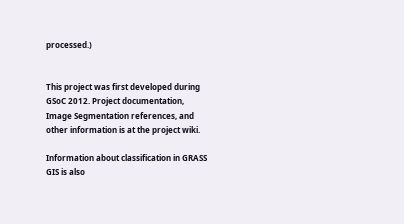processed.)


This project was first developed during GSoC 2012. Project documentation, Image Segmentation references, and other information is at the project wiki.

Information about classification in GRASS GIS is also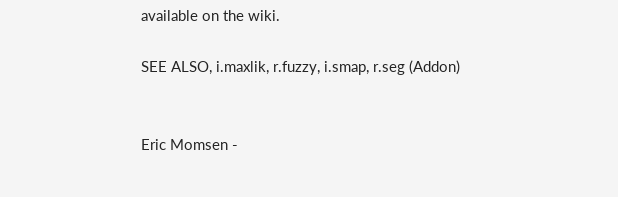available on the wiki.

SEE ALSO, i.maxlik, r.fuzzy, i.smap, r.seg (Addon)


Eric Momsen -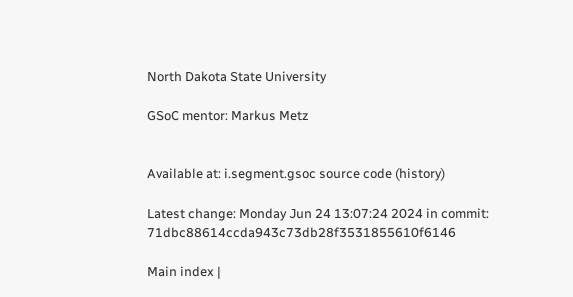North Dakota State University

GSoC mentor: Markus Metz


Available at: i.segment.gsoc source code (history)

Latest change: Monday Jun 24 13:07:24 2024 in commit: 71dbc88614ccda943c73db28f3531855610f6146

Main index |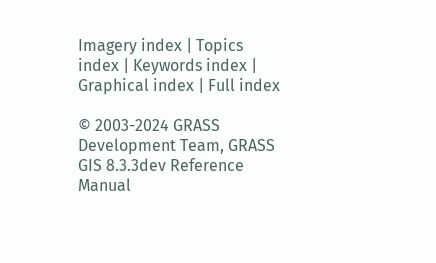Imagery index | Topics index | Keywords index | Graphical index | Full index

© 2003-2024 GRASS Development Team, GRASS GIS 8.3.3dev Reference Manual